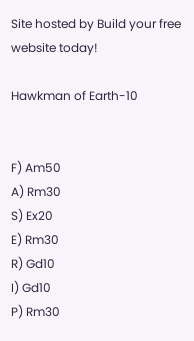Site hosted by Build your free website today!

Hawkman of Earth-10


F) Am50
A) Rm30
S) Ex20
E) Rm30
R) Gd10
I) Gd10
P) Rm30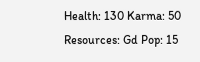Health: 130 Karma: 50
Resources: Gd Pop: 15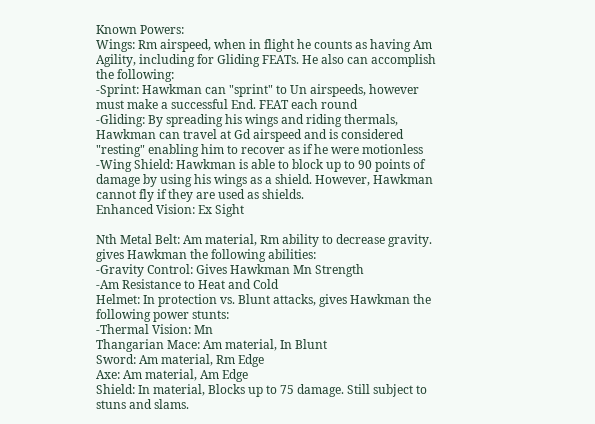Known Powers:
Wings: Rm airspeed, when in flight he counts as having Am Agility, including for Gliding FEATs. He also can accomplish the following:
-Sprint: Hawkman can "sprint" to Un airspeeds, however must make a successful End. FEAT each round
-Gliding: By spreading his wings and riding thermals, Hawkman can travel at Gd airspeed and is considered "resting" enabling him to recover as if he were motionless
-Wing Shield: Hawkman is able to block up to 90 points of damage by using his wings as a shield. However, Hawkman cannot fly if they are used as shields.
Enhanced Vision: Ex Sight

Nth Metal Belt: Am material, Rm ability to decrease gravity. gives Hawkman the following abilities:
-Gravity Control: Gives Hawkman Mn Strength
-Am Resistance to Heat and Cold
Helmet: In protection vs. Blunt attacks, gives Hawkman the following power stunts:
-Thermal Vision: Mn
Thangarian Mace: Am material, In Blunt
Sword: Am material, Rm Edge
Axe: Am material, Am Edge
Shield: In material, Blocks up to 75 damage. Still subject to stuns and slams.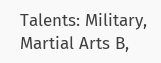Talents: Military, Martial Arts B,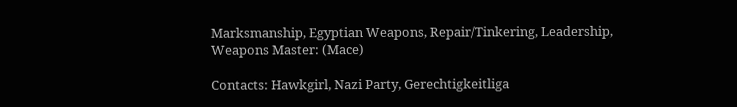Marksmanship, Egyptian Weapons, Repair/Tinkering, Leadership, Weapons Master: (Mace)

Contacts: Hawkgirl, Nazi Party, Gerechtigkeitliga